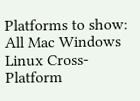Platforms to show: All Mac Windows Linux Cross-Platform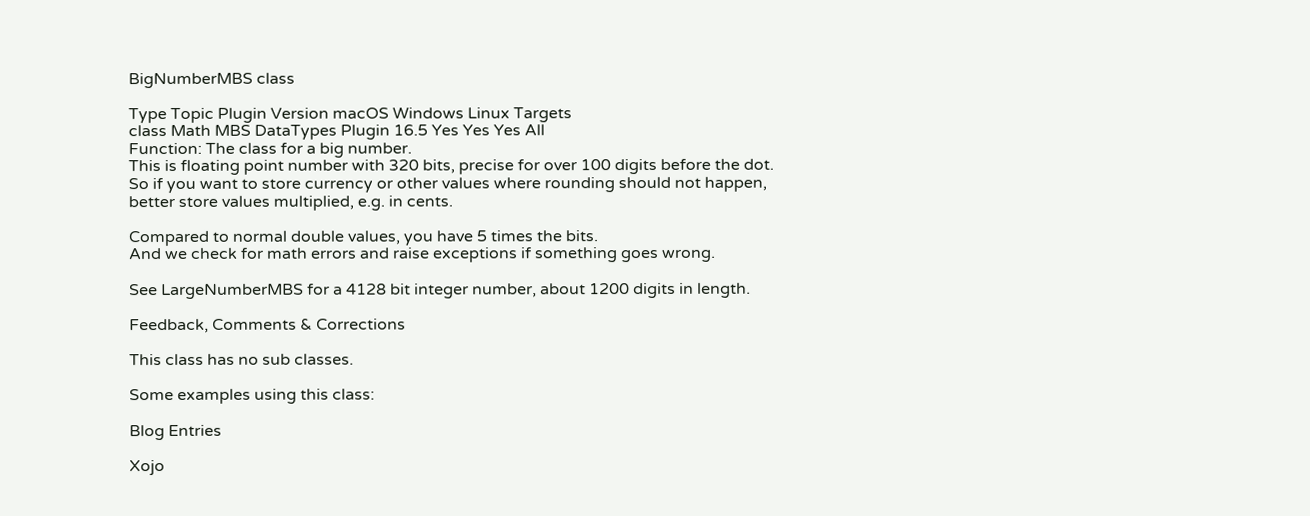BigNumberMBS class

Type Topic Plugin Version macOS Windows Linux Targets
class Math MBS DataTypes Plugin 16.5 Yes Yes Yes All
Function: The class for a big number.
This is floating point number with 320 bits, precise for over 100 digits before the dot.
So if you want to store currency or other values where rounding should not happen, better store values multiplied, e.g. in cents.

Compared to normal double values, you have 5 times the bits.
And we check for math errors and raise exceptions if something goes wrong.

See LargeNumberMBS for a 4128 bit integer number, about 1200 digits in length.

Feedback, Comments & Corrections

This class has no sub classes.

Some examples using this class:

Blog Entries

Xojo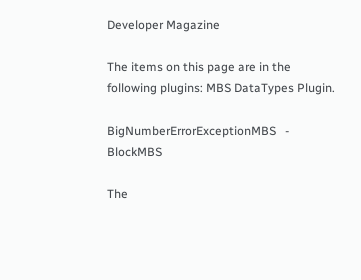Developer Magazine

The items on this page are in the following plugins: MBS DataTypes Plugin.

BigNumberErrorExceptionMBS   -   BlockMBS

The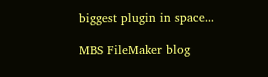biggest plugin in space...

MBS FileMaker blog